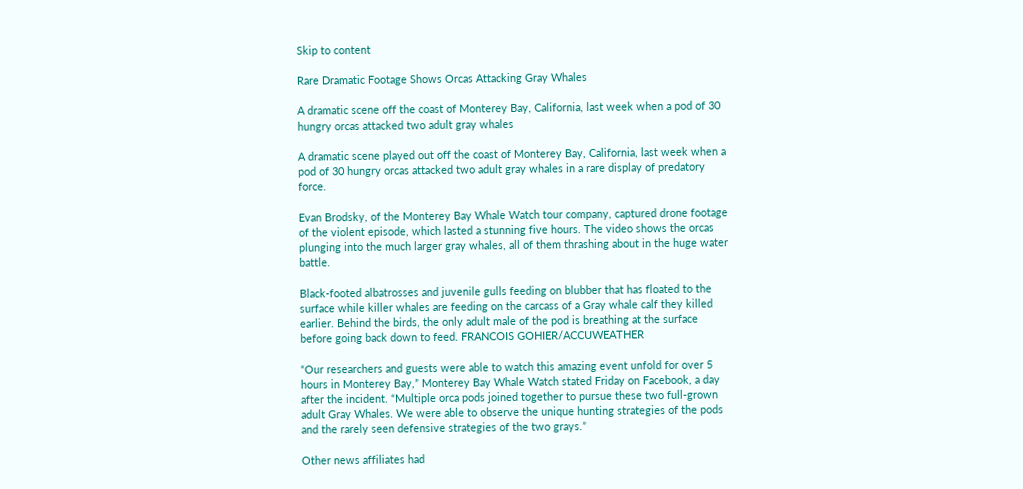Skip to content

Rare Dramatic Footage Shows Orcas Attacking Gray Whales

A dramatic scene off the coast of Monterey Bay, California, last week when a pod of 30 hungry orcas attacked two adult gray whales

A dramatic scene played out off the coast of Monterey Bay, California, last week when a pod of 30 hungry orcas attacked two adult gray whales in a rare display of predatory force.

Evan Brodsky, of the Monterey Bay Whale Watch tour company, captured drone footage of the violent episode, which lasted a stunning five hours. The video shows the orcas plunging into the much larger gray whales, all of them thrashing about in the huge water battle.

Black-footed albatrosses and juvenile gulls feeding on blubber that has floated to the surface while killer whales are feeding on the carcass of a Gray whale calf they killed earlier. Behind the birds, the only adult male of the pod is breathing at the surface before going back down to feed. FRANCOIS GOHIER/ACCUWEATHER

“Our researchers and guests were able to watch this amazing event unfold for over 5 hours in Monterey Bay,” Monterey Bay Whale Watch stated Friday on Facebook, a day after the incident. “Multiple orca pods joined together to pursue these two full-grown adult Gray Whales. We were able to observe the unique hunting strategies of the pods and the rarely seen defensive strategies of the two grays.”

Other news affiliates had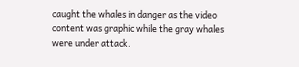caught the whales in danger as the video content was graphic while the gray whales were under attack.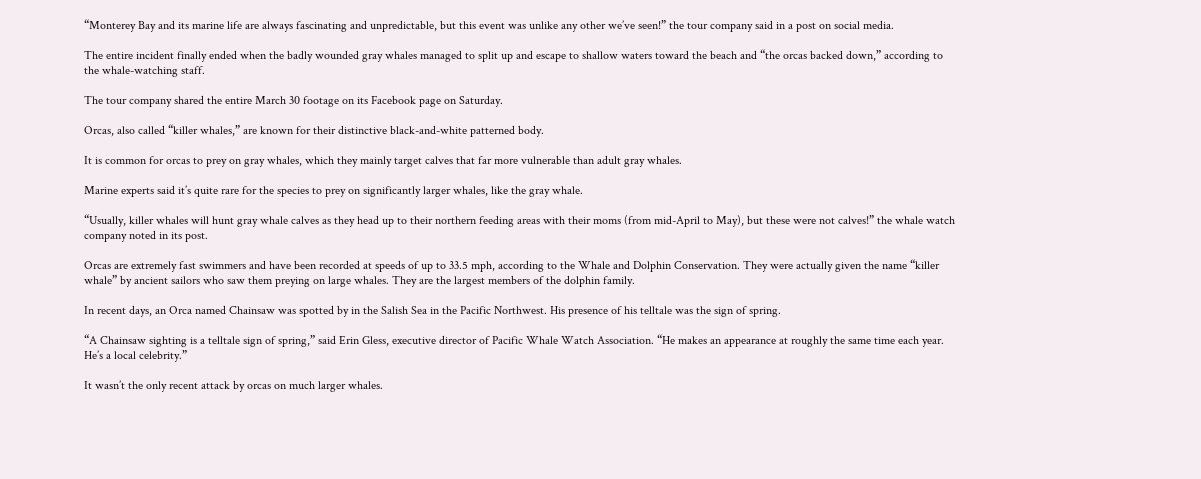“Monterey Bay and its marine life are always fascinating and unpredictable, but this event was unlike any other we’ve seen!” the tour company said in a post on social media.

The entire incident finally ended when the badly wounded gray whales managed to split up and escape to shallow waters toward the beach and “the orcas backed down,” according to the whale-watching staff.

The tour company shared the entire March 30 footage on its Facebook page on Saturday.

Orcas, also called “killer whales,” are known for their distinctive black-and-white patterned body.

It is common for orcas to prey on gray whales, which they mainly target calves that far more vulnerable than adult gray whales.

Marine experts said it’s quite rare for the species to prey on significantly larger whales, like the gray whale.

“Usually, killer whales will hunt gray whale calves as they head up to their northern feeding areas with their moms (from mid-April to May), but these were not calves!” the whale watch company noted in its post.

Orcas are extremely fast swimmers and have been recorded at speeds of up to 33.5 mph, according to the Whale and Dolphin Conservation. They were actually given the name “killer whale” by ancient sailors who saw them preying on large whales. They are the largest members of the dolphin family.

In recent days, an Orca named Chainsaw was spotted by in the Salish Sea in the Pacific Northwest. His presence of his telltale was the sign of spring.

“A Chainsaw sighting is a telltale sign of spring,” said Erin Gless, executive director of Pacific Whale Watch Association. “He makes an appearance at roughly the same time each year. He’s a local celebrity.”

It wasn’t the only recent attack by orcas on much larger whales.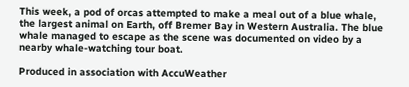This week, a pod of orcas attempted to make a meal out of a blue whale, the largest animal on Earth, off Bremer Bay in Western Australia. The blue whale managed to escape as the scene was documented on video by a nearby whale-watching tour boat.

Produced in association with AccuWeather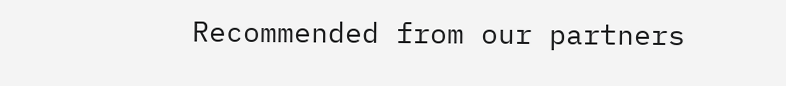Recommended from our partners